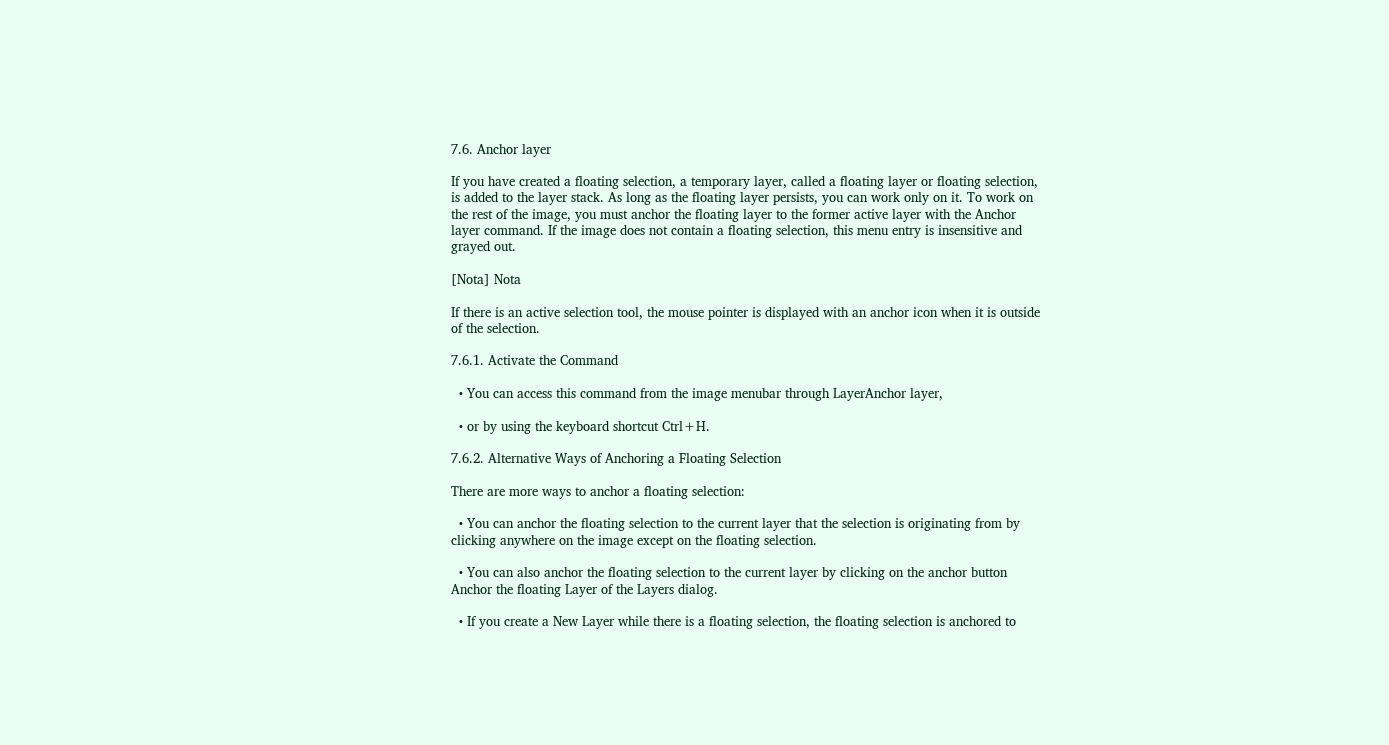7.6. Anchor layer

If you have created a floating selection, a temporary layer, called a floating layer or floating selection, is added to the layer stack. As long as the floating layer persists, you can work only on it. To work on the rest of the image, you must anchor the floating layer to the former active layer with the Anchor layer command. If the image does not contain a floating selection, this menu entry is insensitive and grayed out.

[Nota] Nota

If there is an active selection tool, the mouse pointer is displayed with an anchor icon when it is outside of the selection.

7.6.1. Activate the Command

  • You can access this command from the image menubar through LayerAnchor layer,

  • or by using the keyboard shortcut Ctrl+H.

7.6.2. Alternative Ways of Anchoring a Floating Selection

There are more ways to anchor a floating selection:

  • You can anchor the floating selection to the current layer that the selection is originating from by clicking anywhere on the image except on the floating selection.

  • You can also anchor the floating selection to the current layer by clicking on the anchor button Anchor the floating Layer of the Layers dialog.

  • If you create a New Layer while there is a floating selection, the floating selection is anchored to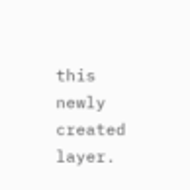this newly created layer.